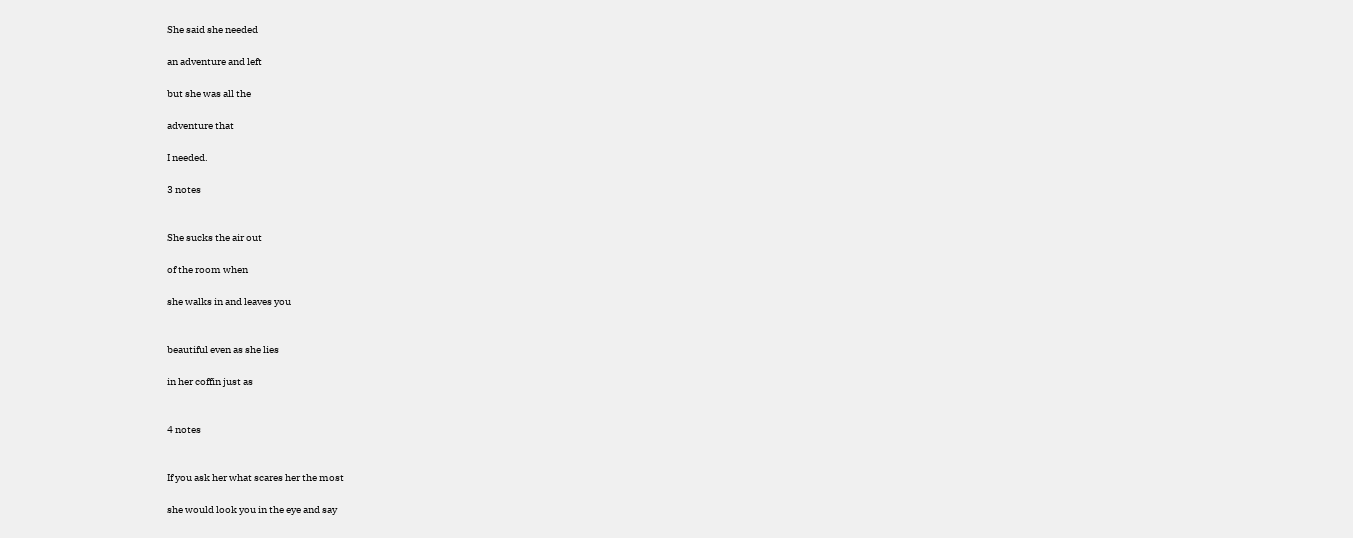She said she needed

an adventure and left

but she was all the

adventure that

I needed.

3 notes


She sucks the air out

of the room when

she walks in and leaves you


beautiful even as she lies

in her coffin just as


4 notes


If you ask her what scares her the most

she would look you in the eye and say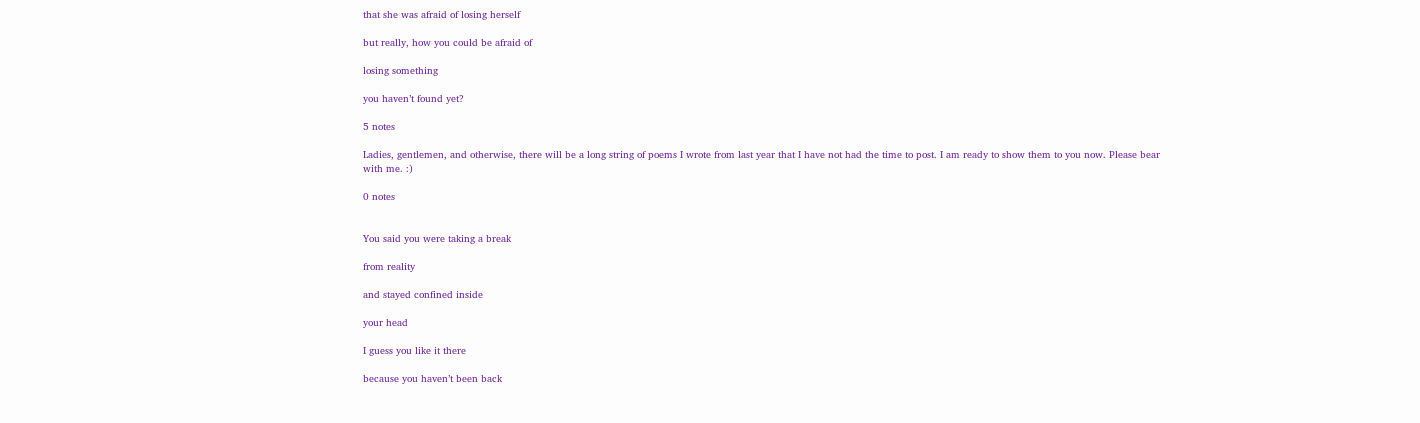that she was afraid of losing herself

but really, how you could be afraid of

losing something

you haven’t found yet?

5 notes

Ladies, gentlemen, and otherwise, there will be a long string of poems I wrote from last year that I have not had the time to post. I am ready to show them to you now. Please bear with me. :)

0 notes


You said you were taking a break

from reality

and stayed confined inside

your head

I guess you like it there

because you haven’t been back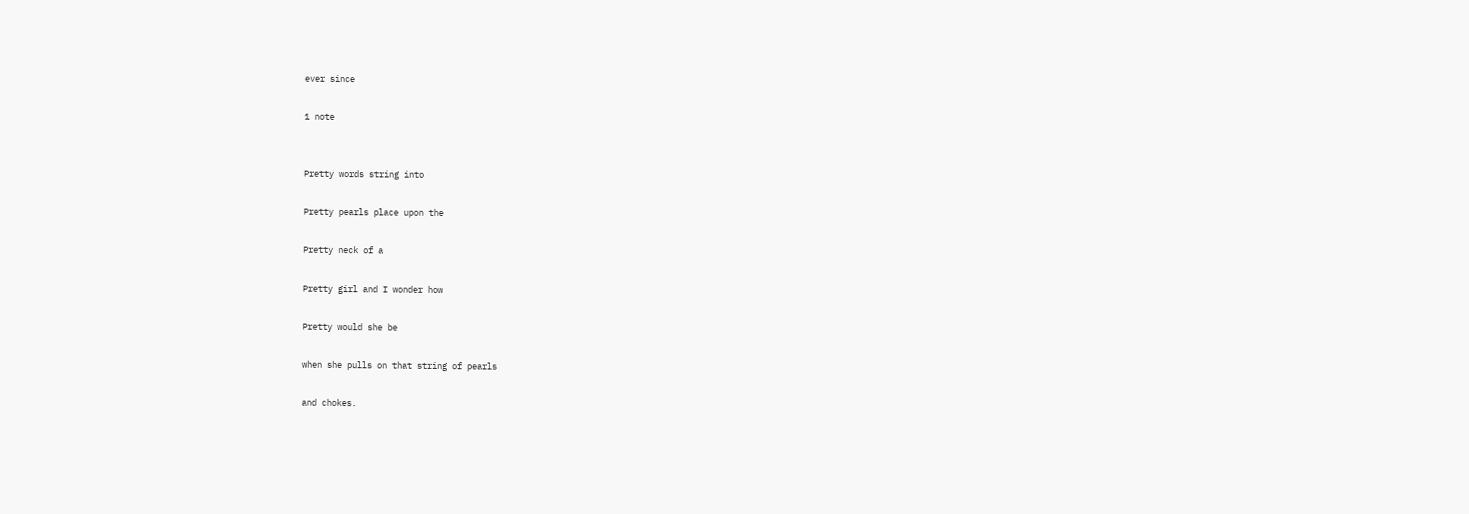ever since

1 note


Pretty words string into

Pretty pearls place upon the

Pretty neck of a

Pretty girl and I wonder how

Pretty would she be

when she pulls on that string of pearls

and chokes.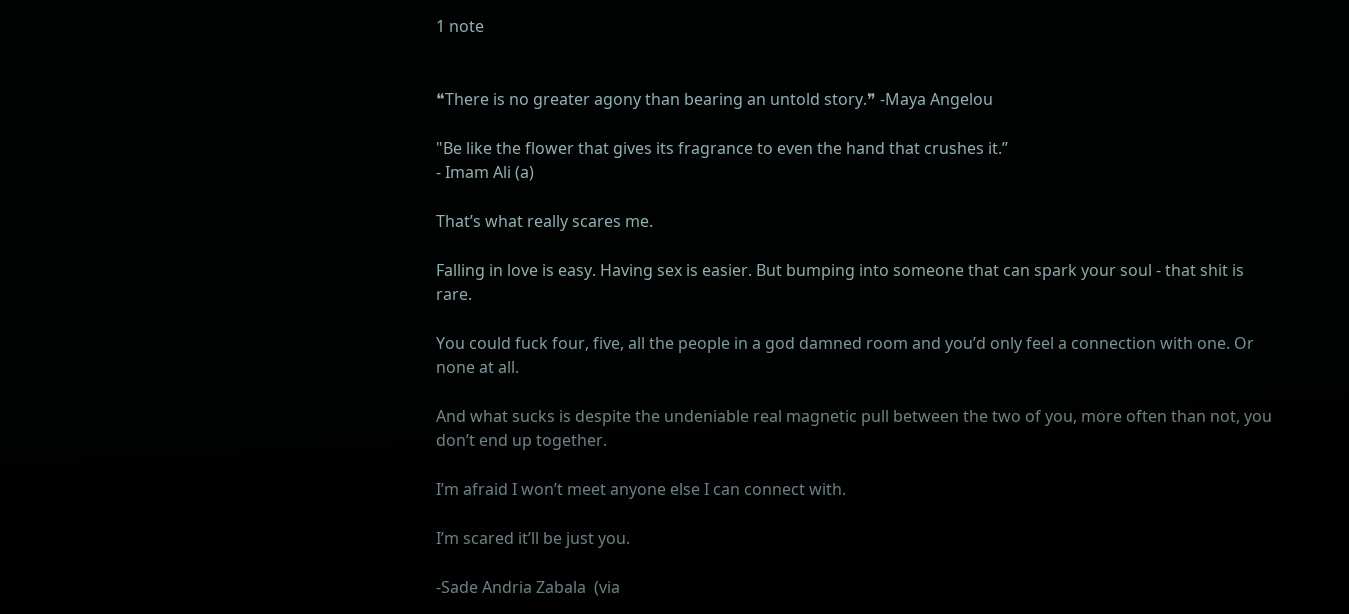1 note


❝There is no greater agony than bearing an untold story.❞ -Maya Angelou

"Be like the flower that gives its fragrance to even the hand that crushes it.”
- Imam Ali (a)

That’s what really scares me.

Falling in love is easy. Having sex is easier. But bumping into someone that can spark your soul - that shit is rare.

You could fuck four, five, all the people in a god damned room and you’d only feel a connection with one. Or none at all.

And what sucks is despite the undeniable real magnetic pull between the two of you, more often than not, you don’t end up together.

I’m afraid I won’t meet anyone else I can connect with.

I’m scared it’ll be just you.

-Sade Andria Zabala  (via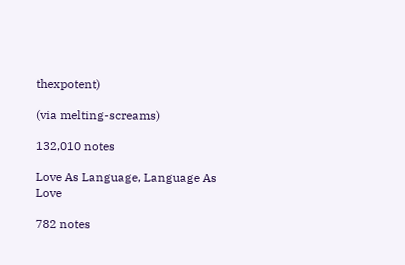thexpotent)

(via melting-screams)

132,010 notes

Love As Language, Language As Love

782 notes